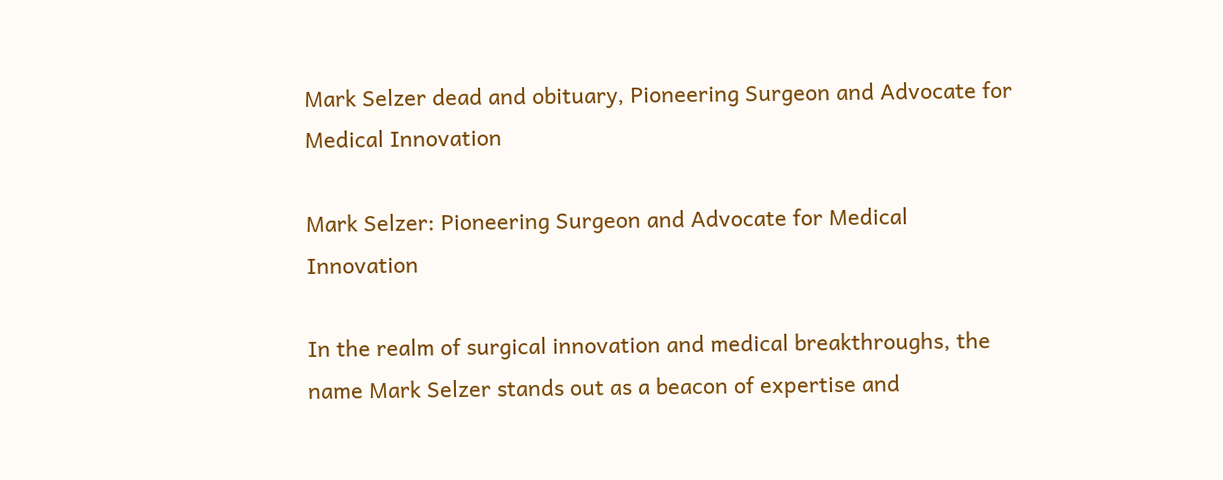Mark Selzer dead and obituary, Pioneering Surgeon and Advocate for Medical Innovation

Mark Selzer: Pioneering Surgeon and Advocate for Medical Innovation

In the realm of surgical innovation and medical breakthroughs, the name Mark Selzer stands out as a beacon of expertise and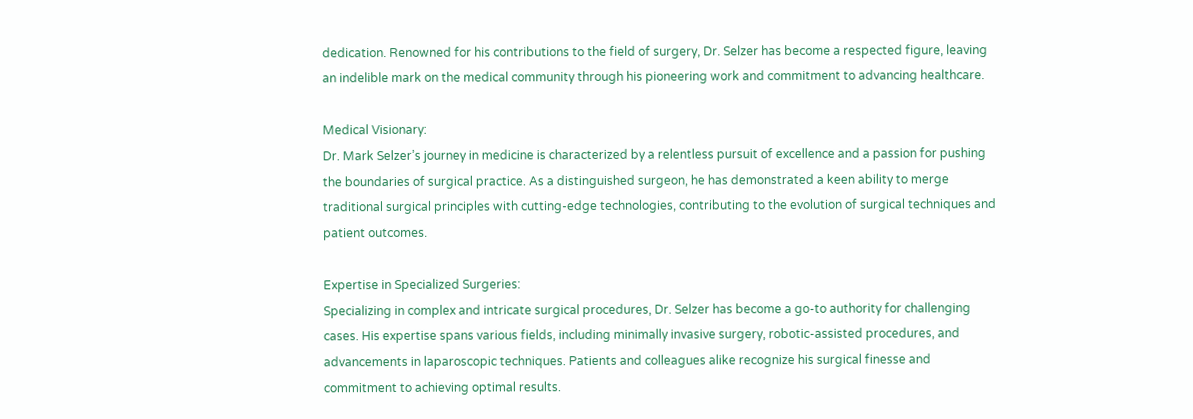dedication. Renowned for his contributions to the field of surgery, Dr. Selzer has become a respected figure, leaving an indelible mark on the medical community through his pioneering work and commitment to advancing healthcare.

Medical Visionary:
Dr. Mark Selzer’s journey in medicine is characterized by a relentless pursuit of excellence and a passion for pushing the boundaries of surgical practice. As a distinguished surgeon, he has demonstrated a keen ability to merge traditional surgical principles with cutting-edge technologies, contributing to the evolution of surgical techniques and patient outcomes.

Expertise in Specialized Surgeries:
Specializing in complex and intricate surgical procedures, Dr. Selzer has become a go-to authority for challenging cases. His expertise spans various fields, including minimally invasive surgery, robotic-assisted procedures, and advancements in laparoscopic techniques. Patients and colleagues alike recognize his surgical finesse and commitment to achieving optimal results.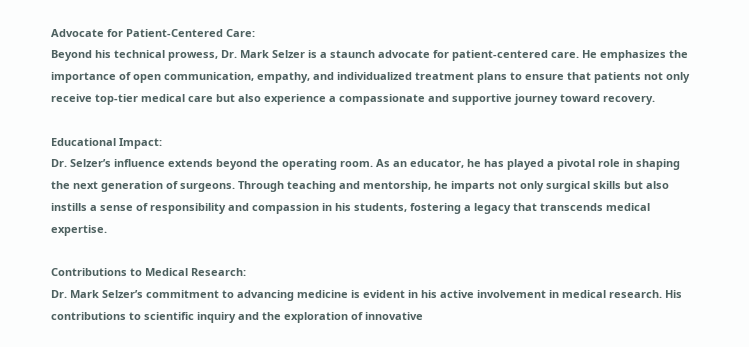Advocate for Patient-Centered Care:
Beyond his technical prowess, Dr. Mark Selzer is a staunch advocate for patient-centered care. He emphasizes the importance of open communication, empathy, and individualized treatment plans to ensure that patients not only receive top-tier medical care but also experience a compassionate and supportive journey toward recovery.

Educational Impact:
Dr. Selzer’s influence extends beyond the operating room. As an educator, he has played a pivotal role in shaping the next generation of surgeons. Through teaching and mentorship, he imparts not only surgical skills but also instills a sense of responsibility and compassion in his students, fostering a legacy that transcends medical expertise.

Contributions to Medical Research:
Dr. Mark Selzer’s commitment to advancing medicine is evident in his active involvement in medical research. His contributions to scientific inquiry and the exploration of innovative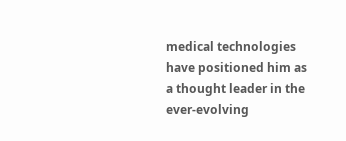medical technologies have positioned him as a thought leader in the ever-evolving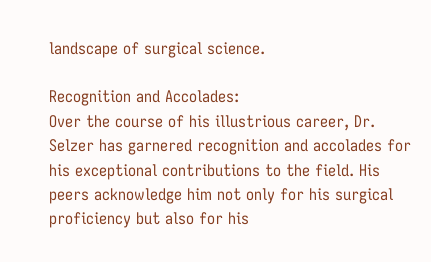landscape of surgical science.

Recognition and Accolades:
Over the course of his illustrious career, Dr. Selzer has garnered recognition and accolades for his exceptional contributions to the field. His peers acknowledge him not only for his surgical proficiency but also for his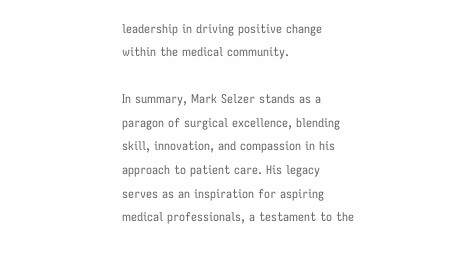leadership in driving positive change within the medical community.

In summary, Mark Selzer stands as a paragon of surgical excellence, blending skill, innovation, and compassion in his approach to patient care. His legacy serves as an inspiration for aspiring medical professionals, a testament to the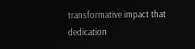transformative impact that dedication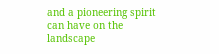and a pioneering spirit can have on the landscape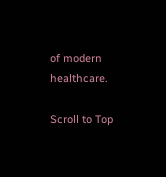of modern healthcare.

Scroll to Top